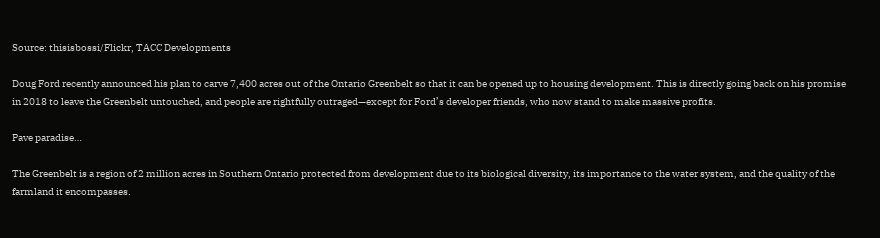Source: thisisbossi/Flickr, TACC Developments

Doug Ford recently announced his plan to carve 7,400 acres out of the Ontario Greenbelt so that it can be opened up to housing development. This is directly going back on his promise in 2018 to leave the Greenbelt untouched, and people are rightfully outraged—except for Ford’s developer friends, who now stand to make massive profits.

Pave paradise…

The Greenbelt is a region of 2 million acres in Southern Ontario protected from development due to its biological diversity, its importance to the water system, and the quality of the farmland it encompasses.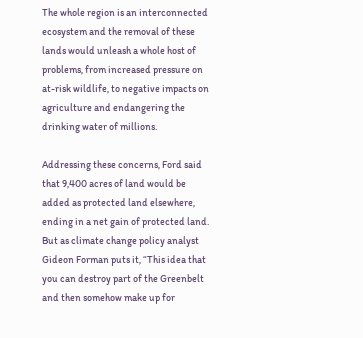The whole region is an interconnected ecosystem and the removal of these lands would unleash a whole host of problems, from increased pressure on at-risk wildlife, to negative impacts on agriculture and endangering the drinking water of millions.

Addressing these concerns, Ford said that 9,400 acres of land would be added as protected land elsewhere, ending in a net gain of protected land. But as climate change policy analyst Gideon Forman puts it, “This idea that you can destroy part of the Greenbelt and then somehow make up for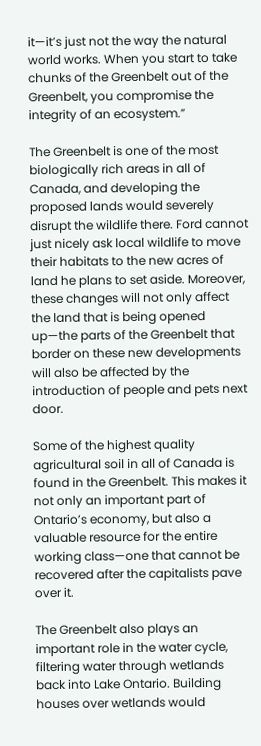it—it’s just not the way the natural world works. When you start to take chunks of the Greenbelt out of the Greenbelt, you compromise the integrity of an ecosystem.”

The Greenbelt is one of the most biologically rich areas in all of Canada, and developing the proposed lands would severely disrupt the wildlife there. Ford cannot just nicely ask local wildlife to move their habitats to the new acres of land he plans to set aside. Moreover, these changes will not only affect the land that is being opened up—the parts of the Greenbelt that border on these new developments will also be affected by the introduction of people and pets next door.

Some of the highest quality agricultural soil in all of Canada is found in the Greenbelt. This makes it not only an important part of Ontario’s economy, but also a valuable resource for the entire working class—one that cannot be recovered after the capitalists pave over it.

The Greenbelt also plays an important role in the water cycle, filtering water through wetlands back into Lake Ontario. Building houses over wetlands would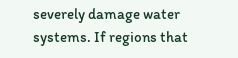severely damage water systems. If regions that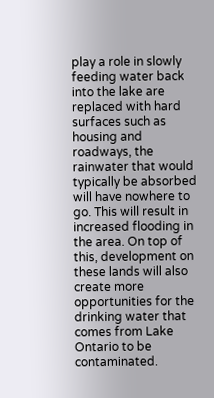play a role in slowly feeding water back into the lake are replaced with hard surfaces such as housing and roadways, the rainwater that would typically be absorbed will have nowhere to go. This will result in increased flooding in the area. On top of this, development on these lands will also create more opportunities for the drinking water that comes from Lake Ontario to be contaminated.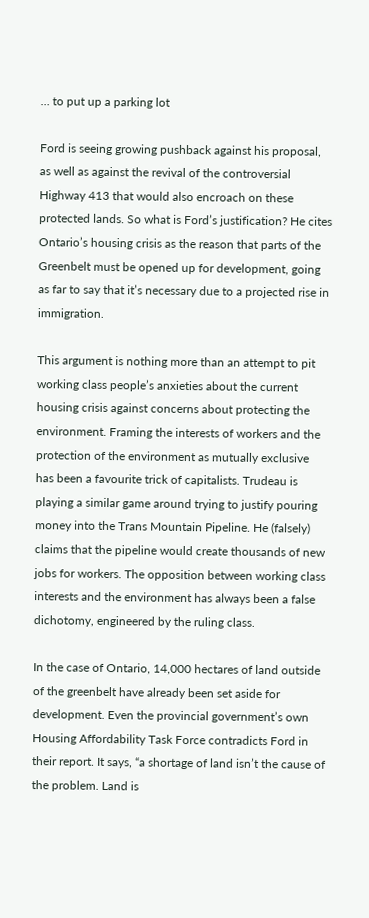… to put up a parking lot

Ford is seeing growing pushback against his proposal, as well as against the revival of the controversial Highway 413 that would also encroach on these protected lands. So what is Ford’s justification? He cites Ontario’s housing crisis as the reason that parts of the Greenbelt must be opened up for development, going as far to say that it’s necessary due to a projected rise in immigration.

This argument is nothing more than an attempt to pit working class people’s anxieties about the current housing crisis against concerns about protecting the environment. Framing the interests of workers and the protection of the environment as mutually exclusive has been a favourite trick of capitalists. Trudeau is playing a similar game around trying to justify pouring money into the Trans Mountain Pipeline. He (falsely) claims that the pipeline would create thousands of new jobs for workers. The opposition between working class interests and the environment has always been a false dichotomy, engineered by the ruling class.

In the case of Ontario, 14,000 hectares of land outside of the greenbelt have already been set aside for development. Even the provincial government’s own Housing Affordability Task Force contradicts Ford in their report. It says, “a shortage of land isn’t the cause of the problem. Land is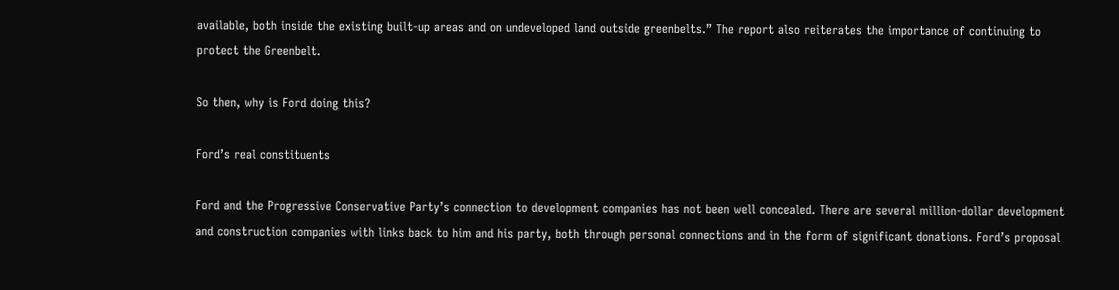available, both inside the existing built-up areas and on undeveloped land outside greenbelts.” The report also reiterates the importance of continuing to protect the Greenbelt.

So then, why is Ford doing this?

Ford’s real constituents

Ford and the Progressive Conservative Party’s connection to development companies has not been well concealed. There are several million-dollar development and construction companies with links back to him and his party, both through personal connections and in the form of significant donations. Ford’s proposal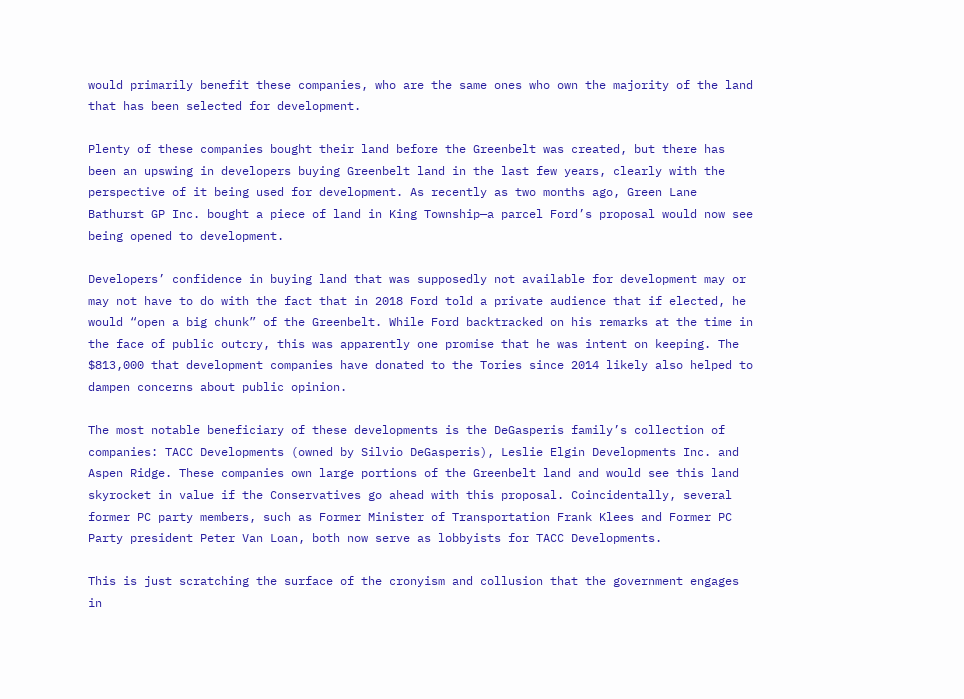would primarily benefit these companies, who are the same ones who own the majority of the land that has been selected for development.

Plenty of these companies bought their land before the Greenbelt was created, but there has been an upswing in developers buying Greenbelt land in the last few years, clearly with the perspective of it being used for development. As recently as two months ago, Green Lane Bathurst GP Inc. bought a piece of land in King Township—a parcel Ford’s proposal would now see being opened to development.

Developers’ confidence in buying land that was supposedly not available for development may or may not have to do with the fact that in 2018 Ford told a private audience that if elected, he would “open a big chunk” of the Greenbelt. While Ford backtracked on his remarks at the time in the face of public outcry, this was apparently one promise that he was intent on keeping. The $813,000 that development companies have donated to the Tories since 2014 likely also helped to dampen concerns about public opinion.

The most notable beneficiary of these developments is the DeGasperis family’s collection of companies: TACC Developments (owned by Silvio DeGasperis), Leslie Elgin Developments Inc. and Aspen Ridge. These companies own large portions of the Greenbelt land and would see this land skyrocket in value if the Conservatives go ahead with this proposal. Coincidentally, several former PC party members, such as Former Minister of Transportation Frank Klees and Former PC Party president Peter Van Loan, both now serve as lobbyists for TACC Developments.

This is just scratching the surface of the cronyism and collusion that the government engages in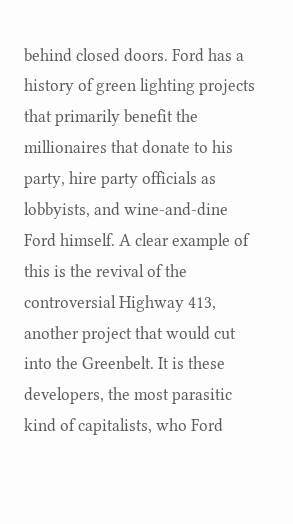behind closed doors. Ford has a history of green lighting projects that primarily benefit the millionaires that donate to his party, hire party officials as lobbyists, and wine-and-dine Ford himself. A clear example of this is the revival of the controversial Highway 413, another project that would cut into the Greenbelt. It is these developers, the most parasitic kind of capitalists, who Ford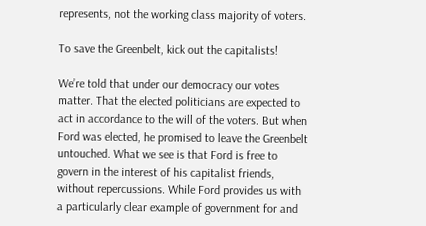represents, not the working class majority of voters.

To save the Greenbelt, kick out the capitalists!

We’re told that under our democracy our votes matter. That the elected politicians are expected to act in accordance to the will of the voters. But when Ford was elected, he promised to leave the Greenbelt untouched. What we see is that Ford is free to govern in the interest of his capitalist friends, without repercussions. While Ford provides us with a particularly clear example of government for and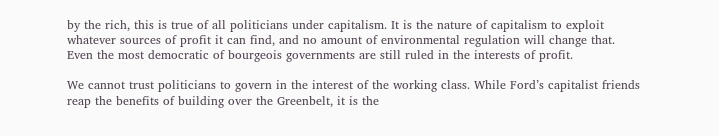by the rich, this is true of all politicians under capitalism. It is the nature of capitalism to exploit whatever sources of profit it can find, and no amount of environmental regulation will change that. Even the most democratic of bourgeois governments are still ruled in the interests of profit.

We cannot trust politicians to govern in the interest of the working class. While Ford’s capitalist friends reap the benefits of building over the Greenbelt, it is the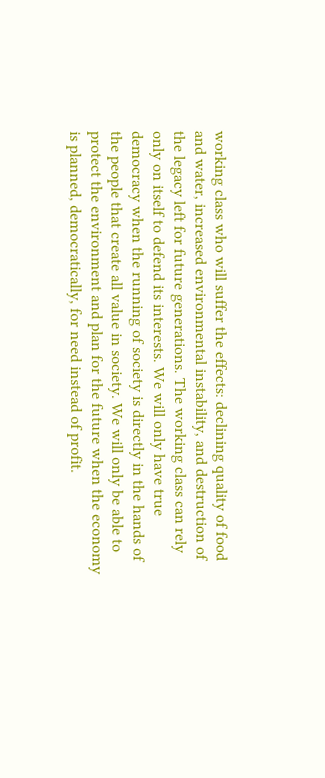working class who will suffer the effects: declining quality of food and water, increased environmental instability, and destruction of the legacy left for future generations. The working class can rely only on itself to defend its interests. We will only have true democracy when the running of society is directly in the hands of the people that create all value in society. We will only be able to protect the environment and plan for the future when the economy is planned, democratically, for need instead of profit.